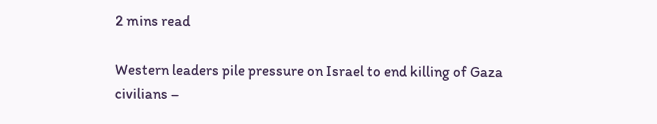2 mins read

Western leaders pile pressure on Israel to end killing of Gaza civilians –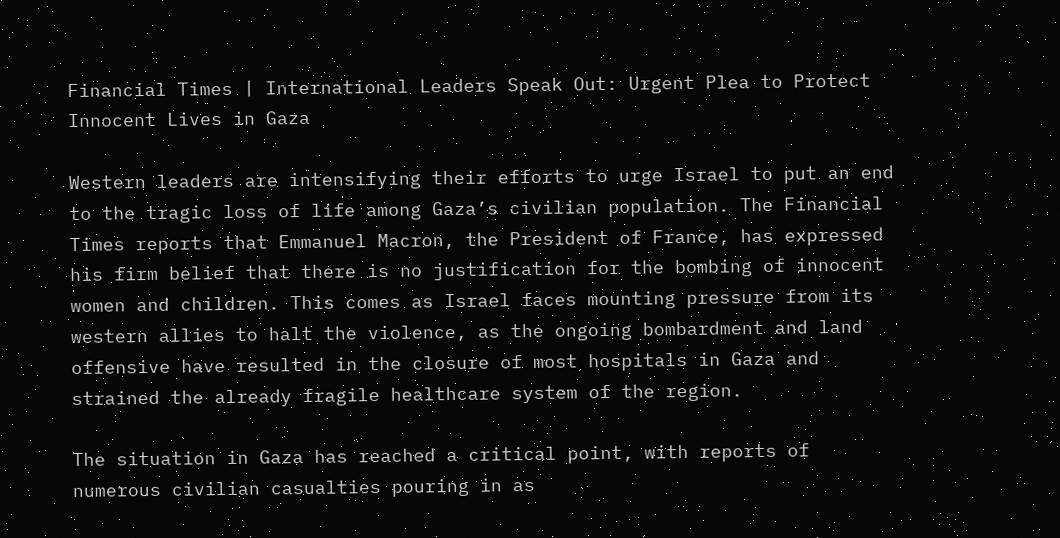Financial Times | International Leaders Speak Out: Urgent Plea to Protect Innocent Lives in Gaza

Western leaders are intensifying their efforts to urge Israel to put an end to the tragic loss of life among Gaza’s civilian population. The Financial Times reports that Emmanuel Macron, the President of France, has expressed his firm belief that there is no justification for the bombing of innocent women and children. This comes as Israel faces mounting pressure from its western allies to halt the violence, as the ongoing bombardment and land offensive have resulted in the closure of most hospitals in Gaza and strained the already fragile healthcare system of the region.

The situation in Gaza has reached a critical point, with reports of numerous civilian casualties pouring in as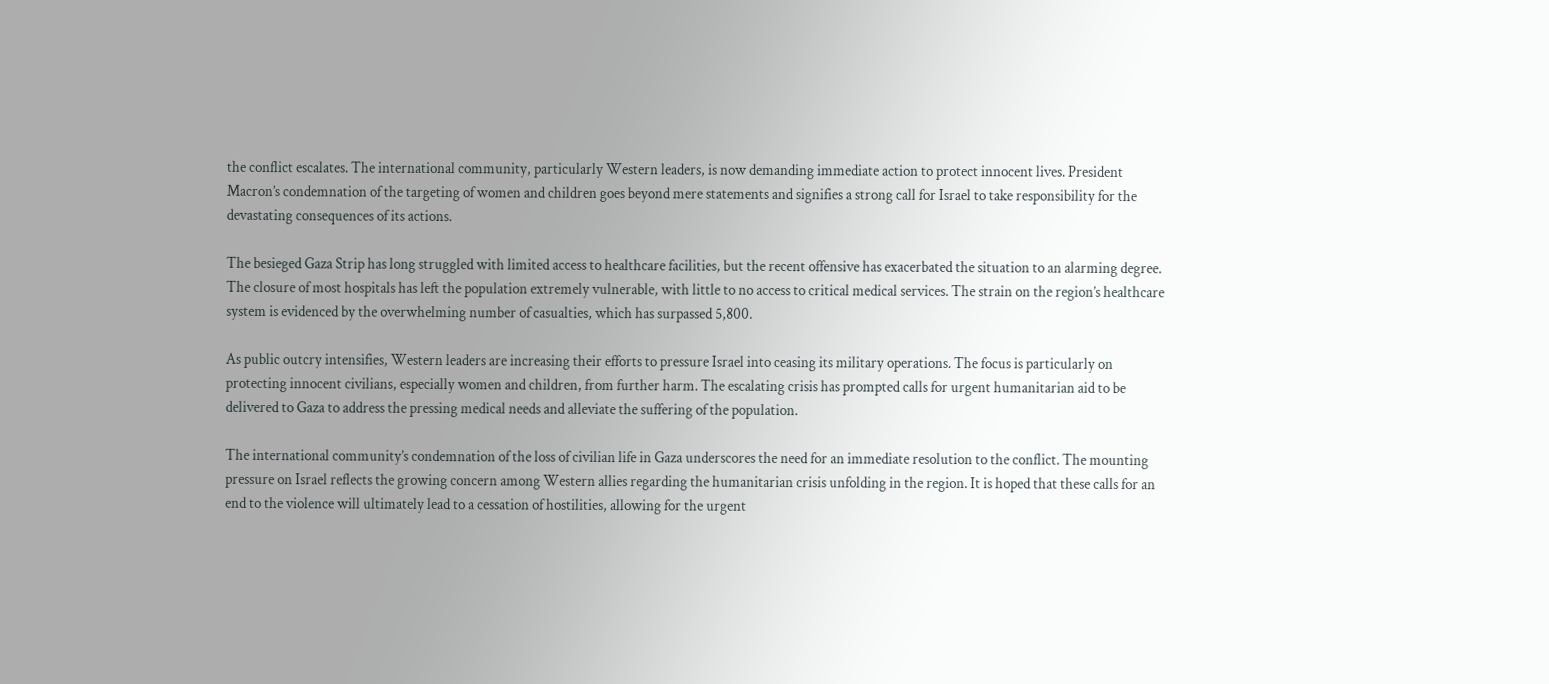the conflict escalates. The international community, particularly Western leaders, is now demanding immediate action to protect innocent lives. President Macron’s condemnation of the targeting of women and children goes beyond mere statements and signifies a strong call for Israel to take responsibility for the devastating consequences of its actions.

The besieged Gaza Strip has long struggled with limited access to healthcare facilities, but the recent offensive has exacerbated the situation to an alarming degree. The closure of most hospitals has left the population extremely vulnerable, with little to no access to critical medical services. The strain on the region’s healthcare system is evidenced by the overwhelming number of casualties, which has surpassed 5,800.

As public outcry intensifies, Western leaders are increasing their efforts to pressure Israel into ceasing its military operations. The focus is particularly on protecting innocent civilians, especially women and children, from further harm. The escalating crisis has prompted calls for urgent humanitarian aid to be delivered to Gaza to address the pressing medical needs and alleviate the suffering of the population.

The international community’s condemnation of the loss of civilian life in Gaza underscores the need for an immediate resolution to the conflict. The mounting pressure on Israel reflects the growing concern among Western allies regarding the humanitarian crisis unfolding in the region. It is hoped that these calls for an end to the violence will ultimately lead to a cessation of hostilities, allowing for the urgent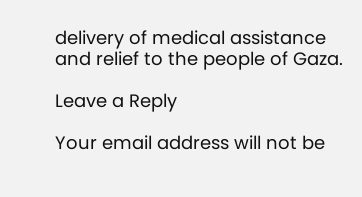delivery of medical assistance and relief to the people of Gaza.

Leave a Reply

Your email address will not be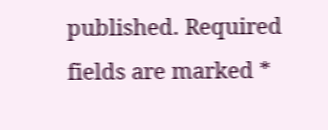published. Required fields are marked *